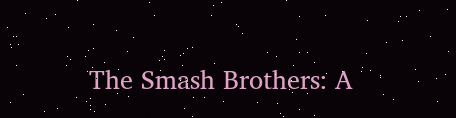The Smash Brothers: A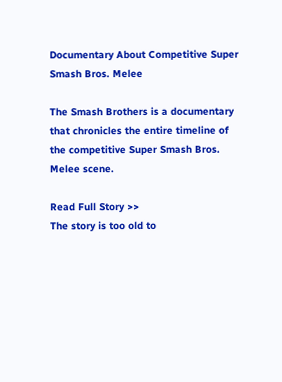Documentary About Competitive Super Smash Bros. Melee

The Smash Brothers is a documentary that chronicles the entire timeline of the competitive Super Smash Bros. Melee scene.

Read Full Story >>
The story is too old to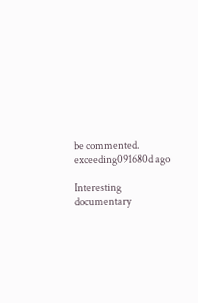be commented.
exceeding091680d ago

Interesting documentary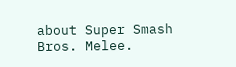about Super Smash Bros. Melee.